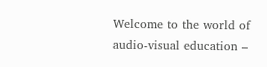Welcome to the world of audio-visual education –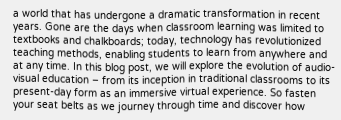a world that has undergone a dramatic transformation in recent years. Gone are the days when classroom learning was limited to textbooks and chalkboards; today, technology has revolutionized teaching methods, enabling students to learn from anywhere and at any time. In this blog post, we will explore the evolution of audio-visual education – from its inception in traditional classrooms to its present-day form as an immersive virtual experience. So fasten your seat belts as we journey through time and discover how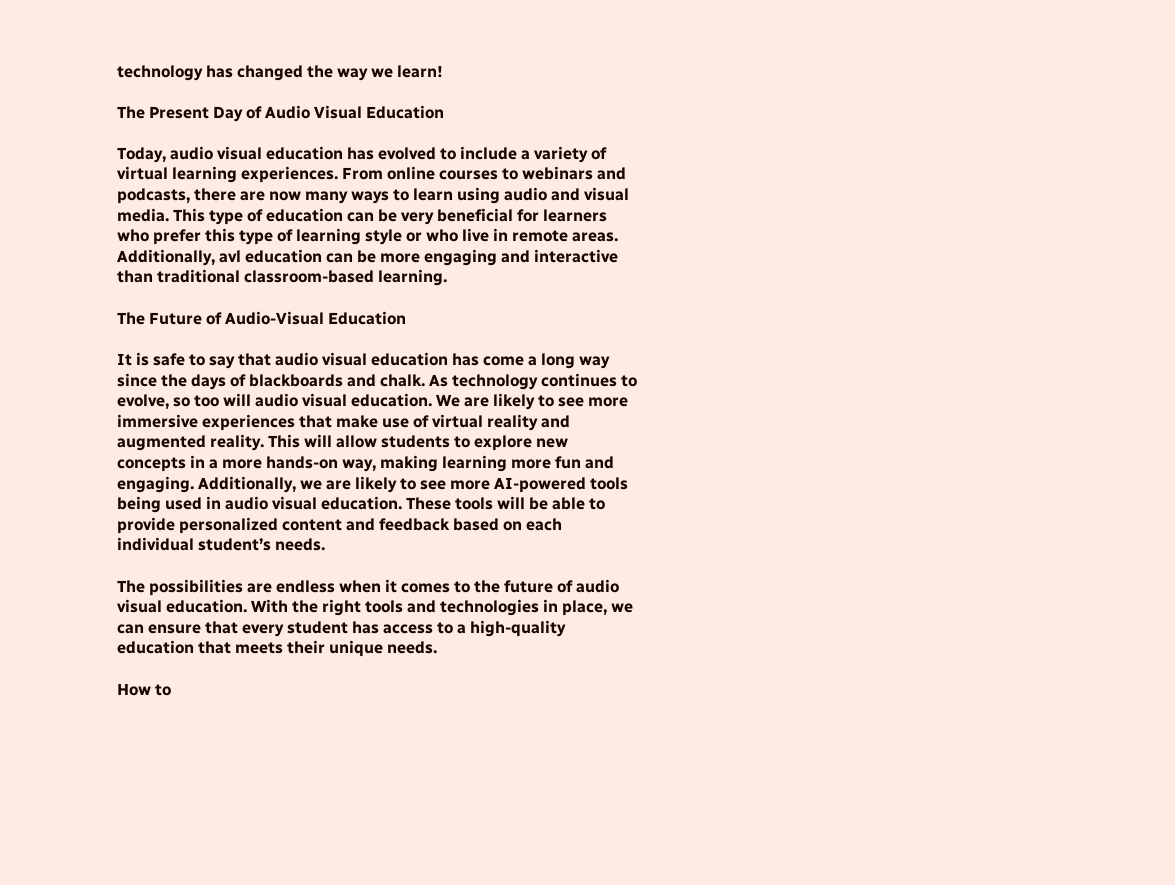technology has changed the way we learn!

The Present Day of Audio Visual Education

Today, audio visual education has evolved to include a variety of virtual learning experiences. From online courses to webinars and podcasts, there are now many ways to learn using audio and visual media. This type of education can be very beneficial for learners who prefer this type of learning style or who live in remote areas. Additionally, avl education can be more engaging and interactive than traditional classroom-based learning.

The Future of Audio-Visual Education

It is safe to say that audio visual education has come a long way since the days of blackboards and chalk. As technology continues to evolve, so too will audio visual education. We are likely to see more immersive experiences that make use of virtual reality and augmented reality. This will allow students to explore new concepts in a more hands-on way, making learning more fun and engaging. Additionally, we are likely to see more AI-powered tools being used in audio visual education. These tools will be able to provide personalized content and feedback based on each individual student’s needs.

The possibilities are endless when it comes to the future of audio visual education. With the right tools and technologies in place, we can ensure that every student has access to a high-quality education that meets their unique needs.

How to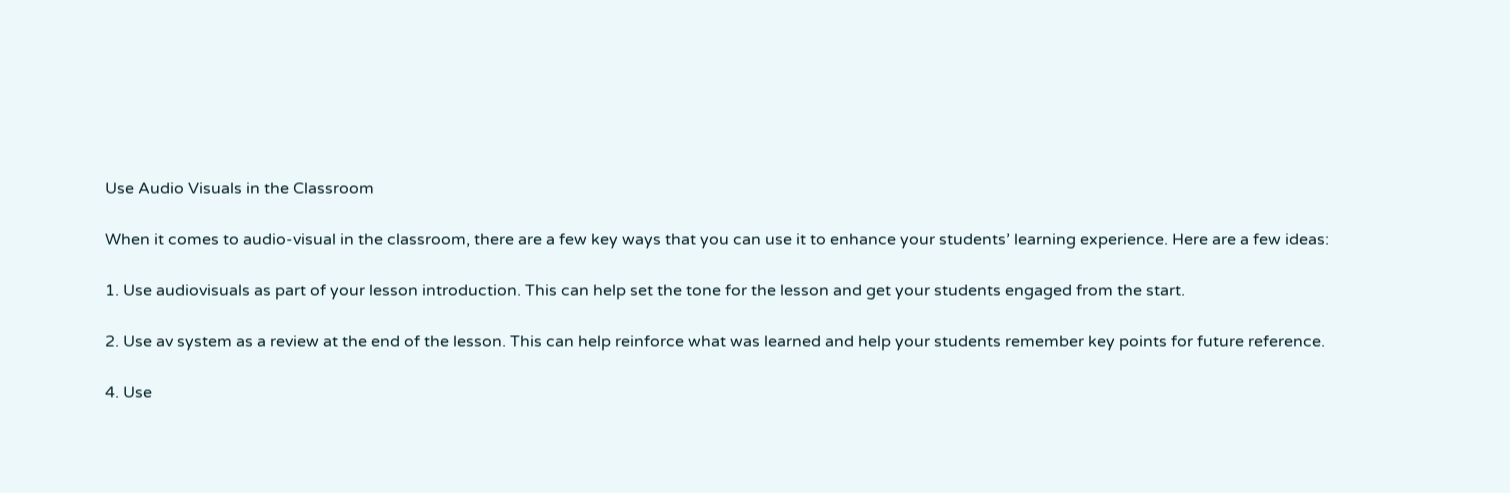Use Audio Visuals in the Classroom

When it comes to audio-visual in the classroom, there are a few key ways that you can use it to enhance your students’ learning experience. Here are a few ideas:

1. Use audiovisuals as part of your lesson introduction. This can help set the tone for the lesson and get your students engaged from the start.

2. Use av system as a review at the end of the lesson. This can help reinforce what was learned and help your students remember key points for future reference.

4. Use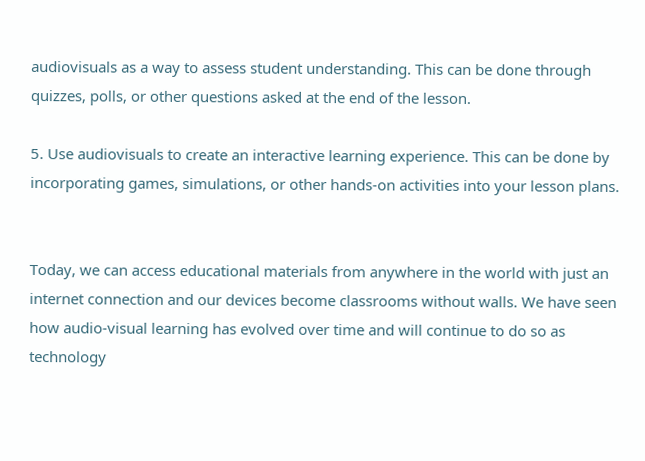audiovisuals as a way to assess student understanding. This can be done through quizzes, polls, or other questions asked at the end of the lesson.

5. Use audiovisuals to create an interactive learning experience. This can be done by incorporating games, simulations, or other hands-on activities into your lesson plans.


Today, we can access educational materials from anywhere in the world with just an internet connection and our devices become classrooms without walls. We have seen how audio-visual learning has evolved over time and will continue to do so as technology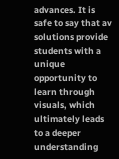advances. It is safe to say that av solutions provide students with a unique opportunity to learn through visuals, which ultimately leads to a deeper understanding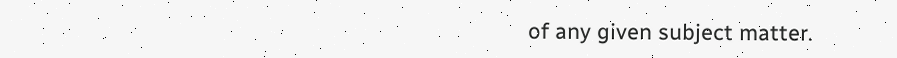of any given subject matter.